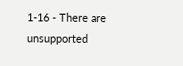1-16 - There are unsupported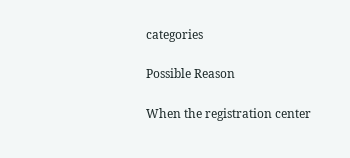categories

Possible Reason

When the registration center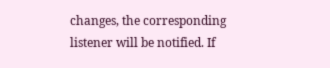changes, the corresponding listener will be notified. If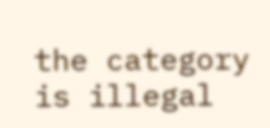the category is illegal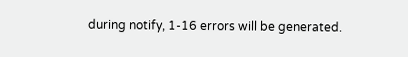during notify, 1-16 errors will be generated.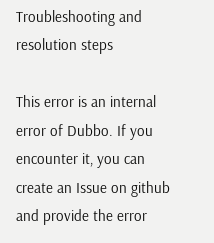Troubleshooting and resolution steps

This error is an internal error of Dubbo. If you encounter it, you can create an Issue on github and provide the error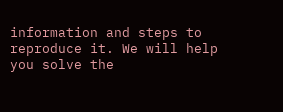information and steps to reproduce it. We will help you solve the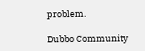problem.

Dubbo Community